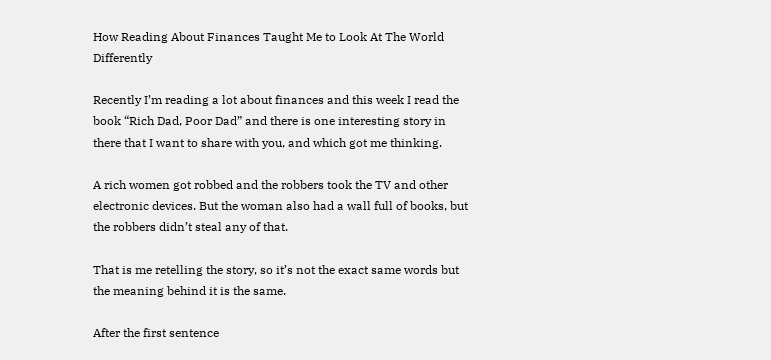How Reading About Finances Taught Me to Look At The World Differently

Recently I’m reading a lot about finances and this week I read the book “Rich Dad, Poor Dad” and there is one interesting story in there that I want to share with you, and which got me thinking.

A rich women got robbed and the robbers took the TV and other electronic devices. But the woman also had a wall full of books, but the robbers didn’t steal any of that.

That is me retelling the story, so it’s not the exact same words but the meaning behind it is the same.

After the first sentence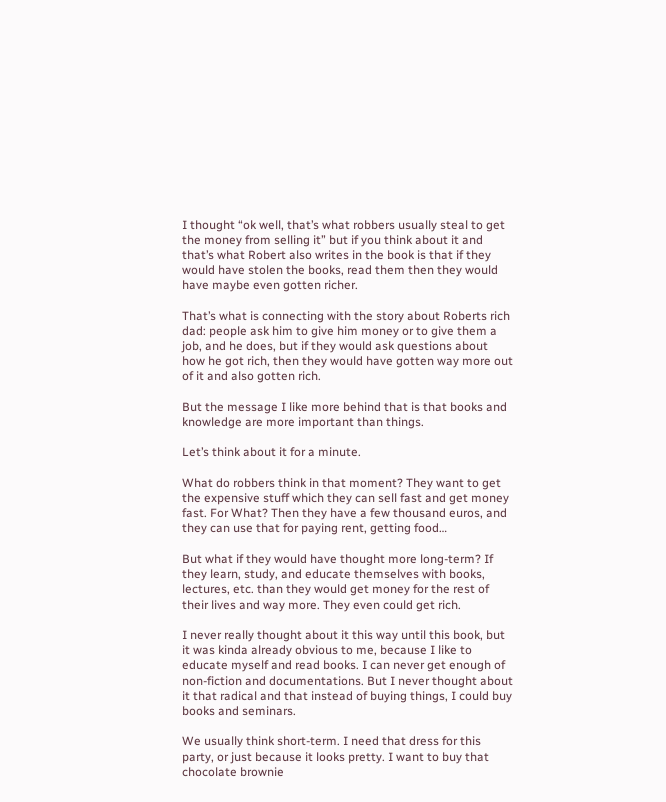I thought “ok well, that’s what robbers usually steal to get the money from selling it” but if you think about it and that’s what Robert also writes in the book is that if they would have stolen the books, read them then they would have maybe even gotten richer.

That’s what is connecting with the story about Roberts rich dad: people ask him to give him money or to give them a job, and he does, but if they would ask questions about how he got rich, then they would have gotten way more out of it and also gotten rich.

But the message I like more behind that is that books and knowledge are more important than things.

Let’s think about it for a minute.

What do robbers think in that moment? They want to get the expensive stuff which they can sell fast and get money fast. For What? Then they have a few thousand euros, and they can use that for paying rent, getting food…

But what if they would have thought more long-term? If they learn, study, and educate themselves with books, lectures, etc. than they would get money for the rest of their lives and way more. They even could get rich.

I never really thought about it this way until this book, but it was kinda already obvious to me, because I like to educate myself and read books. I can never get enough of non-fiction and documentations. But I never thought about it that radical and that instead of buying things, I could buy books and seminars.

We usually think short-term. I need that dress for this party, or just because it looks pretty. I want to buy that chocolate brownie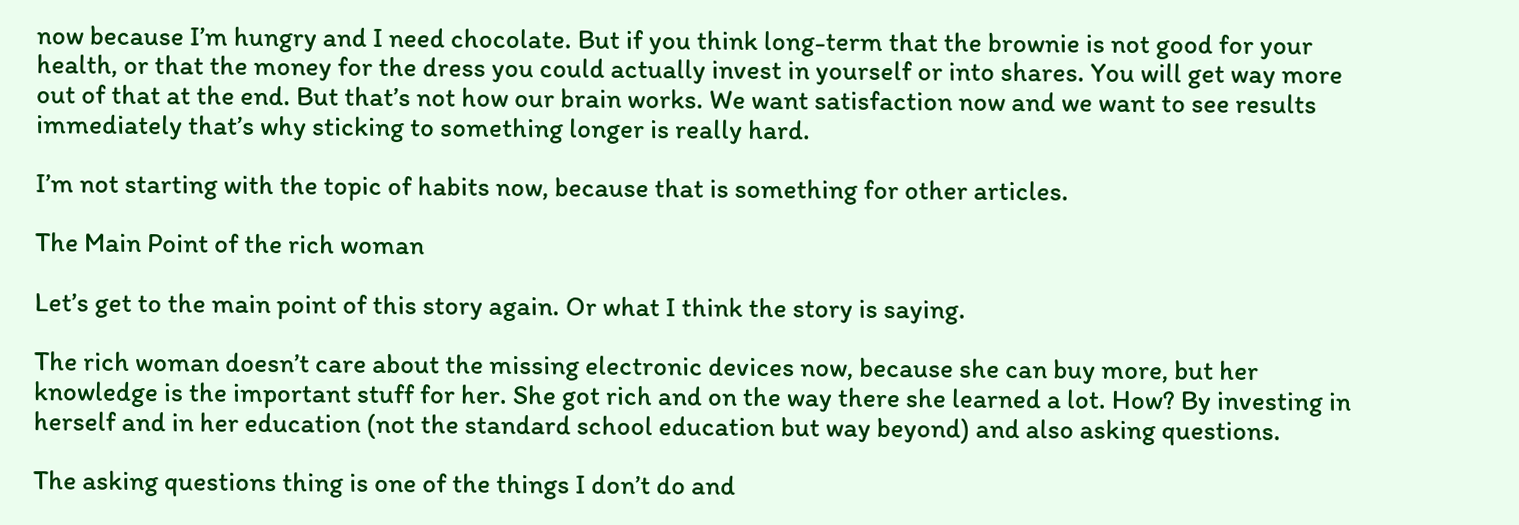now because I’m hungry and I need chocolate. But if you think long-term that the brownie is not good for your health, or that the money for the dress you could actually invest in yourself or into shares. You will get way more out of that at the end. But that’s not how our brain works. We want satisfaction now and we want to see results immediately that’s why sticking to something longer is really hard.

I’m not starting with the topic of habits now, because that is something for other articles.

The Main Point of the rich woman

Let’s get to the main point of this story again. Or what I think the story is saying.

The rich woman doesn’t care about the missing electronic devices now, because she can buy more, but her knowledge is the important stuff for her. She got rich and on the way there she learned a lot. How? By investing in herself and in her education (not the standard school education but way beyond) and also asking questions.

The asking questions thing is one of the things I don’t do and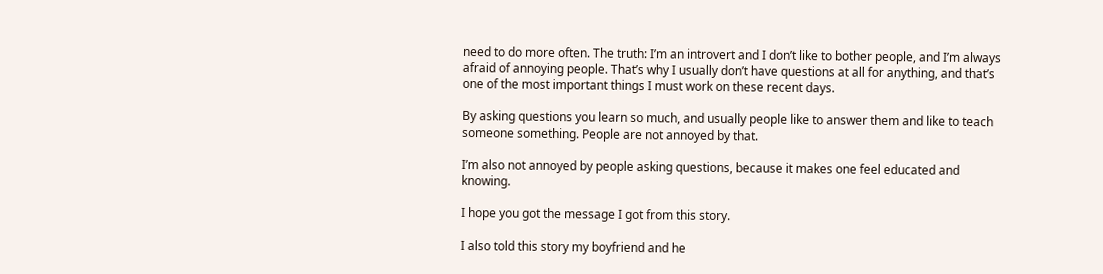need to do more often. The truth: I’m an introvert and I don’t like to bother people, and I’m always afraid of annoying people. That’s why I usually don’t have questions at all for anything, and that’s one of the most important things I must work on these recent days.

By asking questions you learn so much, and usually people like to answer them and like to teach someone something. People are not annoyed by that.

I’m also not annoyed by people asking questions, because it makes one feel educated and knowing.

I hope you got the message I got from this story.

I also told this story my boyfriend and he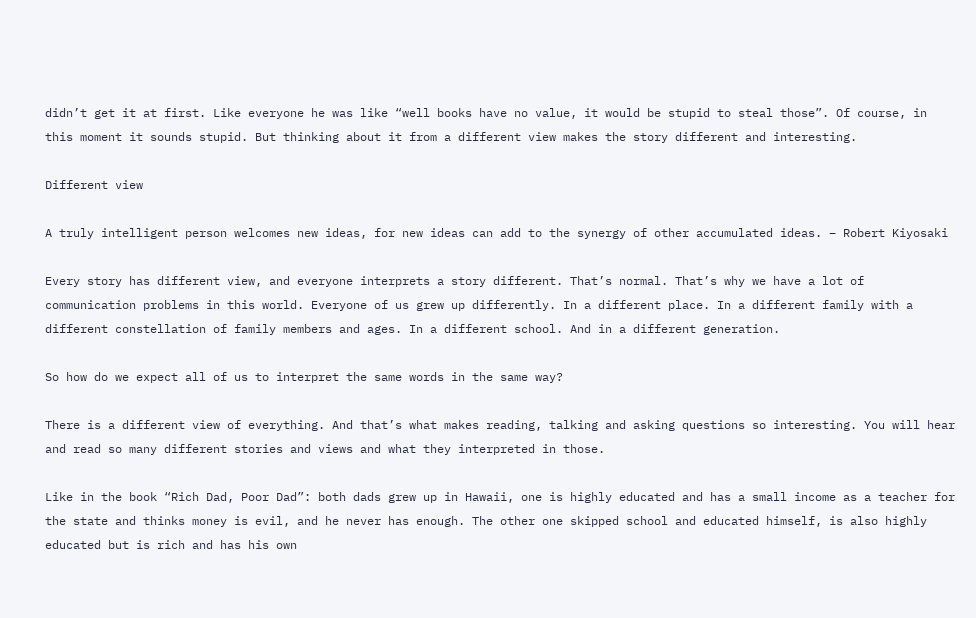didn’t get it at first. Like everyone he was like “well books have no value, it would be stupid to steal those”. Of course, in this moment it sounds stupid. But thinking about it from a different view makes the story different and interesting.

Different view

A truly intelligent person welcomes new ideas, for new ideas can add to the synergy of other accumulated ideas. – Robert Kiyosaki

Every story has different view, and everyone interprets a story different. That’s normal. That’s why we have a lot of communication problems in this world. Everyone of us grew up differently. In a different place. In a different family with a different constellation of family members and ages. In a different school. And in a different generation.

So how do we expect all of us to interpret the same words in the same way?

There is a different view of everything. And that’s what makes reading, talking and asking questions so interesting. You will hear and read so many different stories and views and what they interpreted in those.

Like in the book “Rich Dad, Poor Dad”: both dads grew up in Hawaii, one is highly educated and has a small income as a teacher for the state and thinks money is evil, and he never has enough. The other one skipped school and educated himself, is also highly educated but is rich and has his own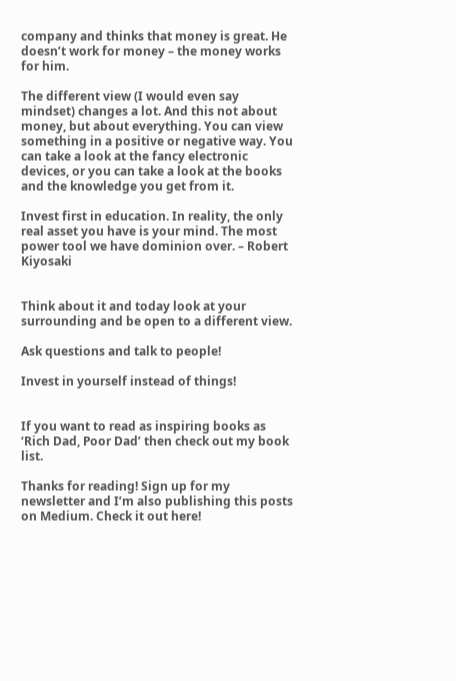company and thinks that money is great. He doesn’t work for money – the money works for him.

The different view (I would even say mindset) changes a lot. And this not about money, but about everything. You can view something in a positive or negative way. You can take a look at the fancy electronic devices, or you can take a look at the books and the knowledge you get from it.

Invest first in education. In reality, the only real asset you have is your mind. The most power tool we have dominion over. – Robert Kiyosaki


Think about it and today look at your surrounding and be open to a different view.

Ask questions and talk to people!

Invest in yourself instead of things!


If you want to read as inspiring books as ‘Rich Dad, Poor Dad’ then check out my book list.

Thanks for reading! Sign up for my newsletter and I’m also publishing this posts on Medium. Check it out here!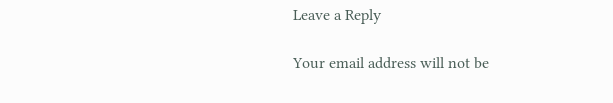Leave a Reply

Your email address will not be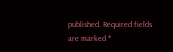published. Required fields are marked *